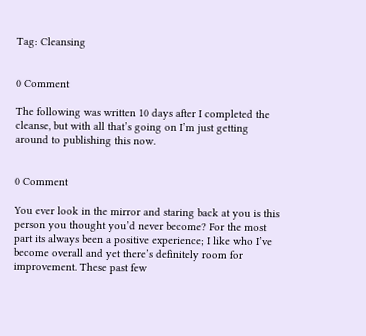Tag: Cleansing


0 Comment

The following was written 10 days after I completed the cleanse, but with all that’s going on I’m just getting around to publishing this now.


0 Comment

You ever look in the mirror and staring back at you is this person you thought you’d never become? For the most part its always been a positive experience; I like who I’ve become overall and yet there’s definitely room for improvement. These past few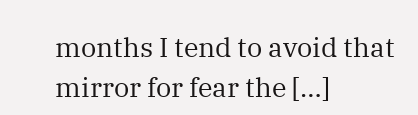months I tend to avoid that mirror for fear the […]